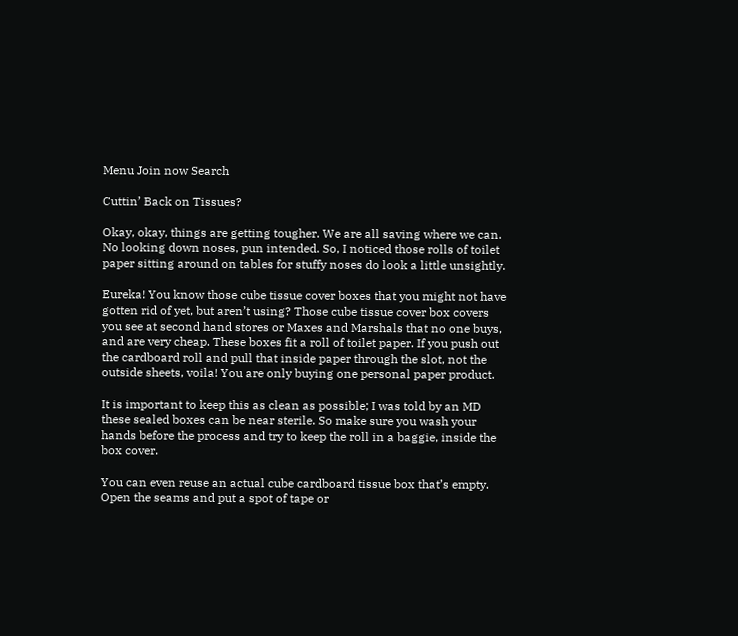Menu Join now Search

Cuttin’ Back on Tissues?

Okay, okay, things are getting tougher. We are all saving where we can. No looking down noses, pun intended. So, I noticed those rolls of toilet paper sitting around on tables for stuffy noses do look a little unsightly.

Eureka! You know those cube tissue cover boxes that you might not have gotten rid of yet, but aren’t using? Those cube tissue cover box covers you see at second hand stores or Maxes and Marshals that no one buys, and are very cheap. These boxes fit a roll of toilet paper. If you push out the cardboard roll and pull that inside paper through the slot, not the outside sheets, voila! You are only buying one personal paper product.

It is important to keep this as clean as possible; I was told by an MD these sealed boxes can be near sterile. So make sure you wash your hands before the process and try to keep the roll in a baggie, inside the box cover.

You can even reuse an actual cube cardboard tissue box that’s empty. Open the seams and put a spot of tape or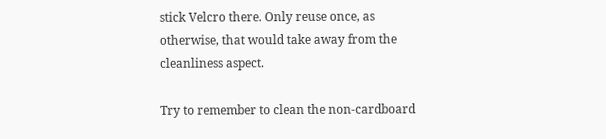stick Velcro there. Only reuse once, as otherwise, that would take away from the cleanliness aspect.

Try to remember to clean the non-cardboard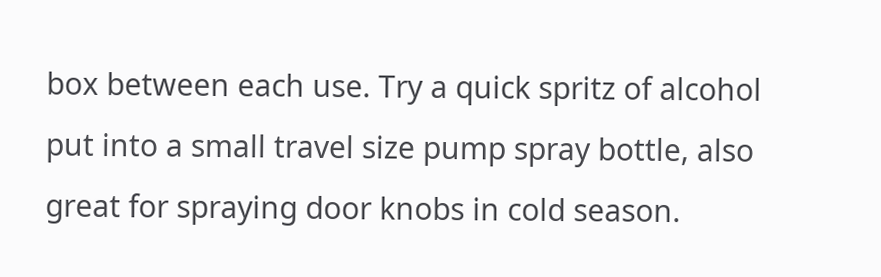box between each use. Try a quick spritz of alcohol put into a small travel size pump spray bottle, also great for spraying door knobs in cold season.